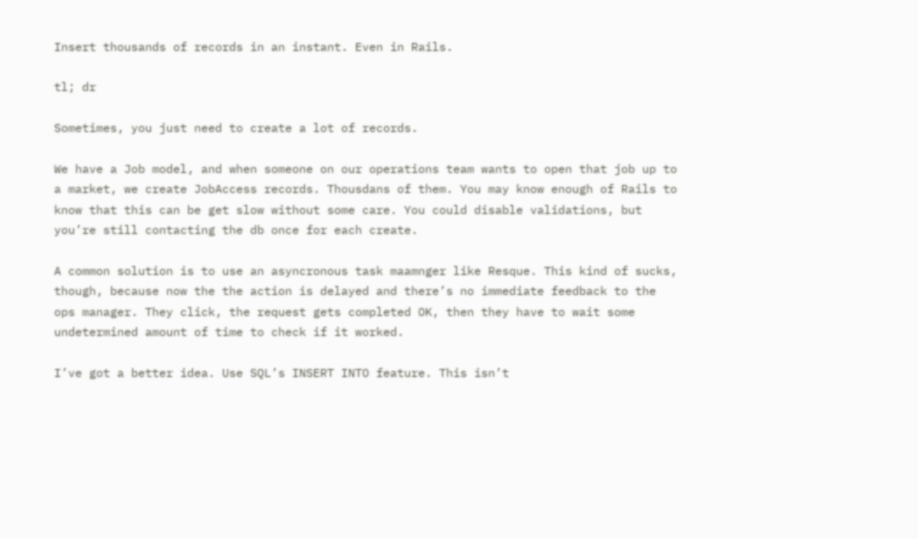Insert thousands of records in an instant. Even in Rails.

tl; dr

Sometimes, you just need to create a lot of records.

We have a Job model, and when someone on our operations team wants to open that job up to a market, we create JobAccess records. Thousdans of them. You may know enough of Rails to know that this can be get slow without some care. You could disable validations, but you’re still contacting the db once for each create.

A common solution is to use an asyncronous task maamnger like Resque. This kind of sucks, though, because now the the action is delayed and there’s no immediate feedback to the ops manager. They click, the request gets completed OK, then they have to wait some undetermined amount of time to check if it worked.

I’ve got a better idea. Use SQL’s INSERT INTO feature. This isn’t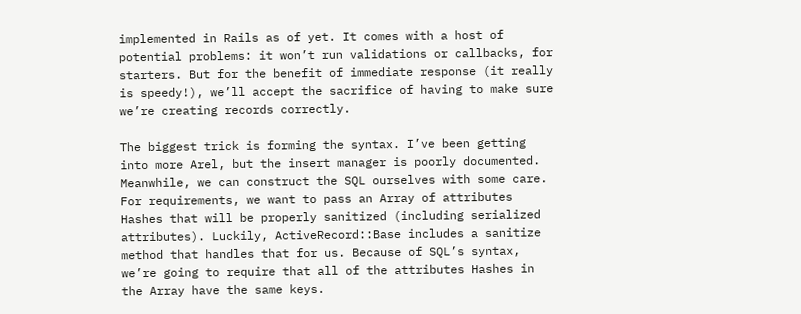implemented in Rails as of yet. It comes with a host of potential problems: it won’t run validations or callbacks, for starters. But for the benefit of immediate response (it really is speedy!), we’ll accept the sacrifice of having to make sure we’re creating records correctly.

The biggest trick is forming the syntax. I’ve been getting into more Arel, but the insert manager is poorly documented. Meanwhile, we can construct the SQL ourselves with some care. For requirements, we want to pass an Array of attributes Hashes that will be properly sanitized (including serialized attributes). Luckily, ActiveRecord::Base includes a sanitize method that handles that for us. Because of SQL’s syntax, we’re going to require that all of the attributes Hashes in the Array have the same keys.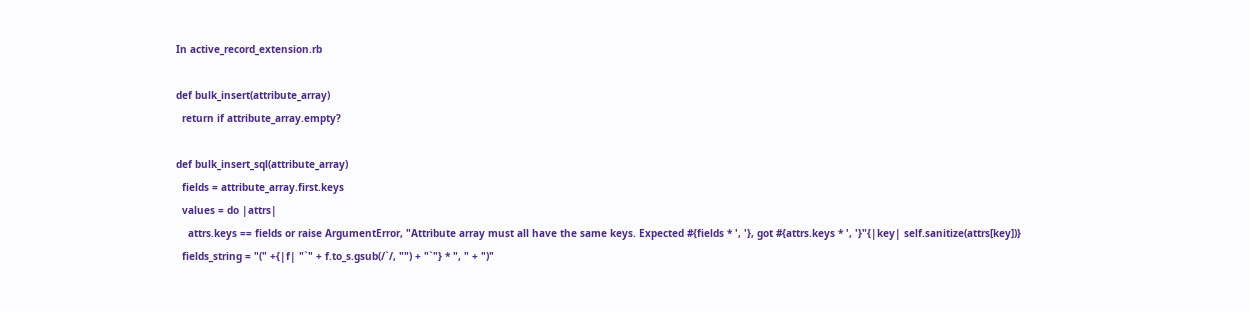In active_record_extension.rb

def bulk_insert(attribute_array)
  return if attribute_array.empty?

def bulk_insert_sql(attribute_array)
  fields = attribute_array.first.keys
  values = do |attrs|
    attrs.keys == fields or raise ArgumentError, "Attribute array must all have the same keys. Expected #{fields * ', '}, got #{attrs.keys * ', '}"{|key| self.sanitize(attrs[key])}
  fields_string = "(" +{|f| "`" + f.to_s.gsub(/`/, "") + "`"} * ", " + ")"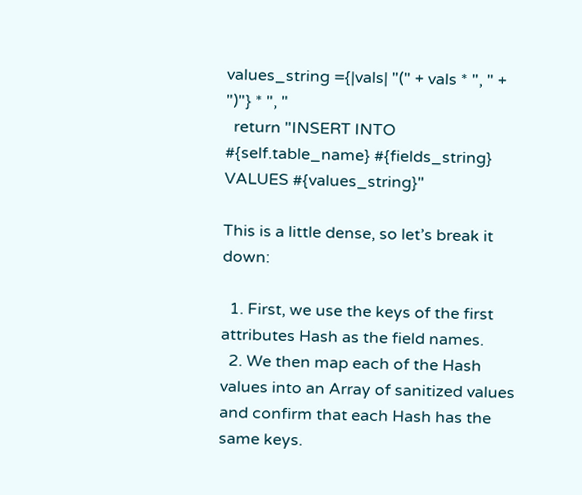values_string ={|vals| "(" + vals * ", " + ")"} * ", "
  return "INSERT INTO #{self.table_name} #{fields_string} VALUES #{values_string}"

This is a little dense, so let’s break it down:

  1. First, we use the keys of the first attributes Hash as the field names.
  2. We then map each of the Hash values into an Array of sanitized values and confirm that each Hash has the same keys.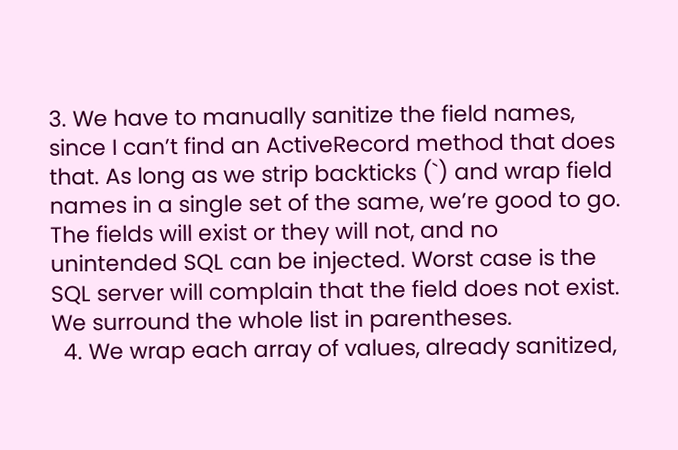3. We have to manually sanitize the field names, since I can’t find an ActiveRecord method that does that. As long as we strip backticks (`) and wrap field names in a single set of the same, we’re good to go. The fields will exist or they will not, and no unintended SQL can be injected. Worst case is the SQL server will complain that the field does not exist. We surround the whole list in parentheses.
  4. We wrap each array of values, already sanitized,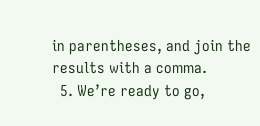in parentheses, and join the results with a comma.
  5. We’re ready to go,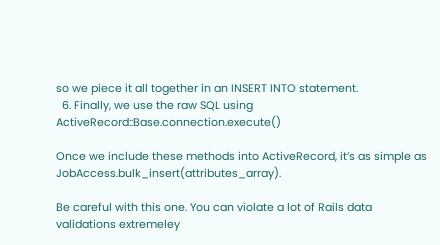so we piece it all together in an INSERT INTO statement.
  6. Finally, we use the raw SQL using ActiveRecord::Base.connection.execute()

Once we include these methods into ActiveRecord, it’s as simple as JobAccess.bulk_insert(attributes_array).

Be careful with this one. You can violate a lot of Rails data validations extremeley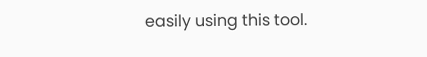easily using this tool.